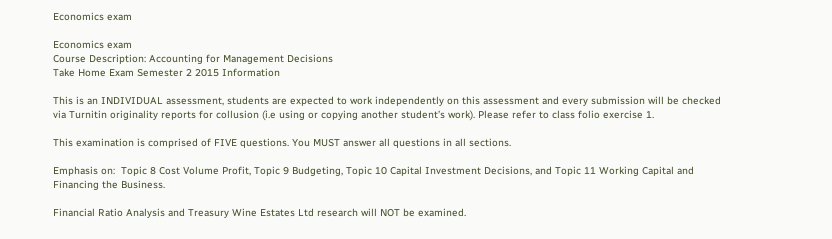Economics exam

Economics exam
Course Description: Accounting for Management Decisions
Take Home Exam Semester 2 2015 Information

This is an INDIVIDUAL assessment, students are expected to work independently on this assessment and every submission will be checked via Turnitin originality reports for collusion (i.e using or copying another student’s work). Please refer to class folio exercise 1.

This examination is comprised of FIVE questions. You MUST answer all questions in all sections.

Emphasis on:  Topic 8 Cost Volume Profit, Topic 9 Budgeting, Topic 10 Capital Investment Decisions, and Topic 11 Working Capital and Financing the Business.

Financial Ratio Analysis and Treasury Wine Estates Ltd research will NOT be examined.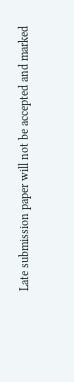Late submission paper will not be accepted and marked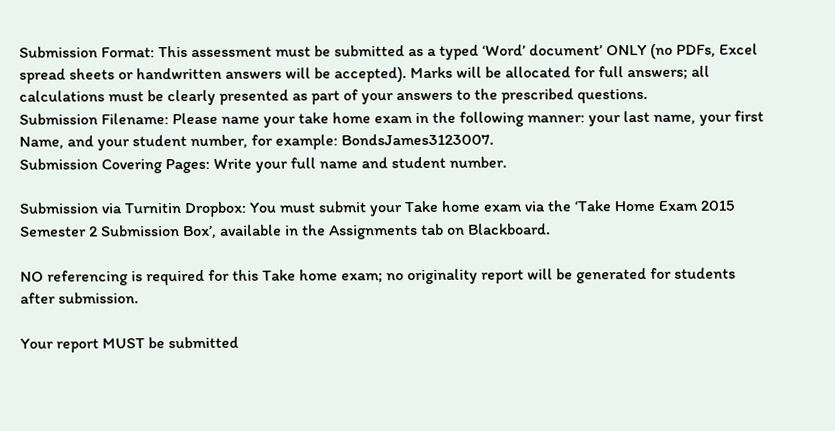Submission Format: This assessment must be submitted as a typed ‘Word’ document’ ONLY (no PDFs, Excel spread sheets or handwritten answers will be accepted). Marks will be allocated for full answers; all calculations must be clearly presented as part of your answers to the prescribed questions.
Submission Filename: Please name your take home exam in the following manner: your last name, your first Name, and your student number, for example: BondsJames3123007.
Submission Covering Pages: Write your full name and student number.

Submission via Turnitin Dropbox: You must submit your Take home exam via the ‘Take Home Exam 2015 Semester 2 Submission Box’, available in the Assignments tab on Blackboard.

NO referencing is required for this Take home exam; no originality report will be generated for students after submission.

Your report MUST be submitted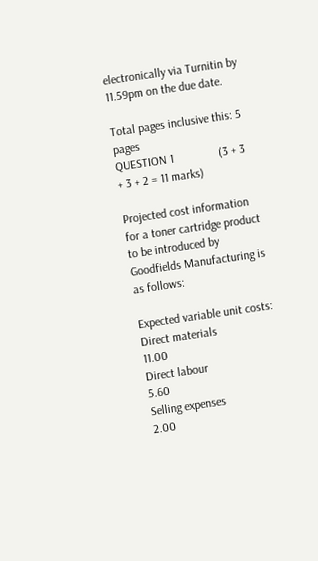electronically via Turnitin by 11.59pm on the due date.

Total pages inclusive this: 5 pages
QUESTION 1               (3 + 3 + 3 + 2 = 11 marks)

Projected cost information for a toner cartridge product to be introduced by Goodfields Manufacturing is as follows:

Expected variable unit costs:
Direct materials                 11.00
Direct labour                               5.60
Selling expenses                   2.00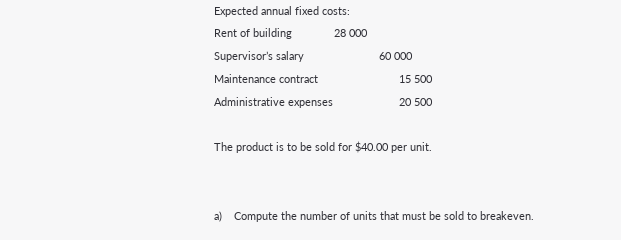Expected annual fixed costs:
Rent of building              28 000
Supervisor’s salary                         60 000
Maintenance contract                           15 500
Administrative expenses                      20 500

The product is to be sold for $40.00 per unit.


a)    Compute the number of units that must be sold to breakeven.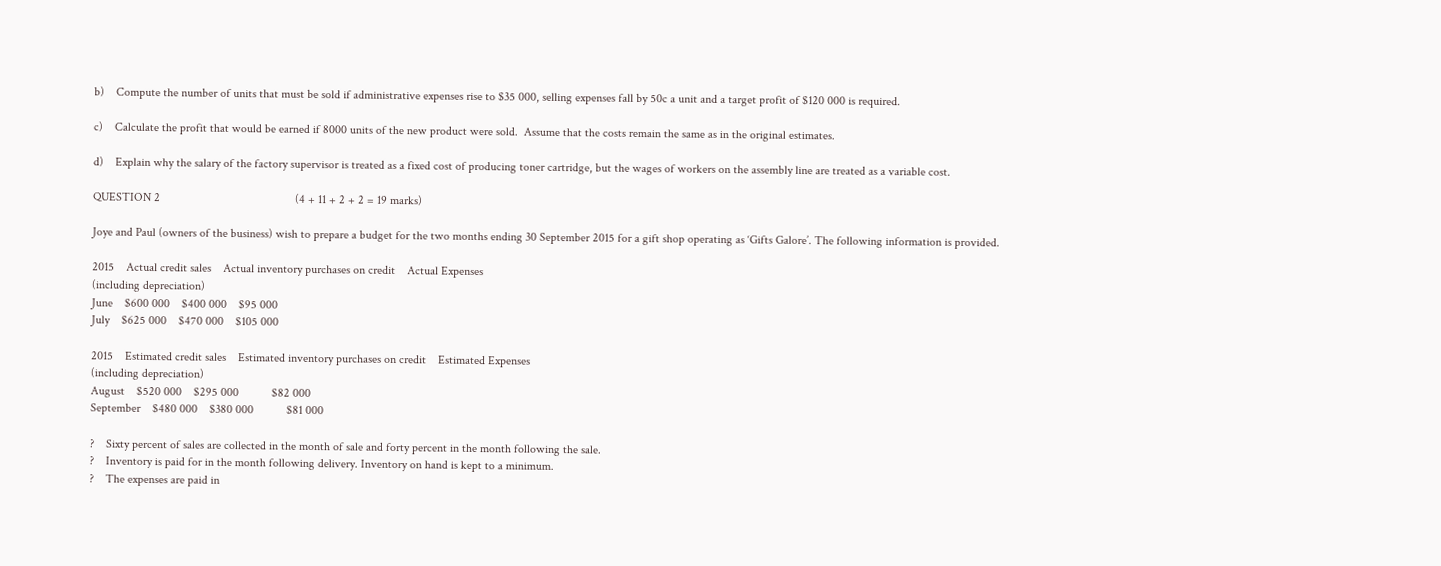b)    Compute the number of units that must be sold if administrative expenses rise to $35 000, selling expenses fall by 50c a unit and a target profit of $120 000 is required.

c)    Calculate the profit that would be earned if 8000 units of the new product were sold.  Assume that the costs remain the same as in the original estimates.

d)    Explain why the salary of the factory supervisor is treated as a fixed cost of producing toner cartridge, but the wages of workers on the assembly line are treated as a variable cost.

QUESTION 2                                             (4 + 11 + 2 + 2 = 19 marks)

Joye and Paul (owners of the business) wish to prepare a budget for the two months ending 30 September 2015 for a gift shop operating as ‘Gifts Galore’. The following information is provided.

2015    Actual credit sales    Actual inventory purchases on credit    Actual Expenses
(including depreciation)
June    $600 000    $400 000    $95 000
July    $625 000    $470 000    $105 000

2015    Estimated credit sales    Estimated inventory purchases on credit    Estimated Expenses
(including depreciation)
August    $520 000    $295 000           $82 000
September    $480 000    $380 000           $81 000

?    Sixty percent of sales are collected in the month of sale and forty percent in the month following the sale.
?    Inventory is paid for in the month following delivery. Inventory on hand is kept to a minimum.
?    The expenses are paid in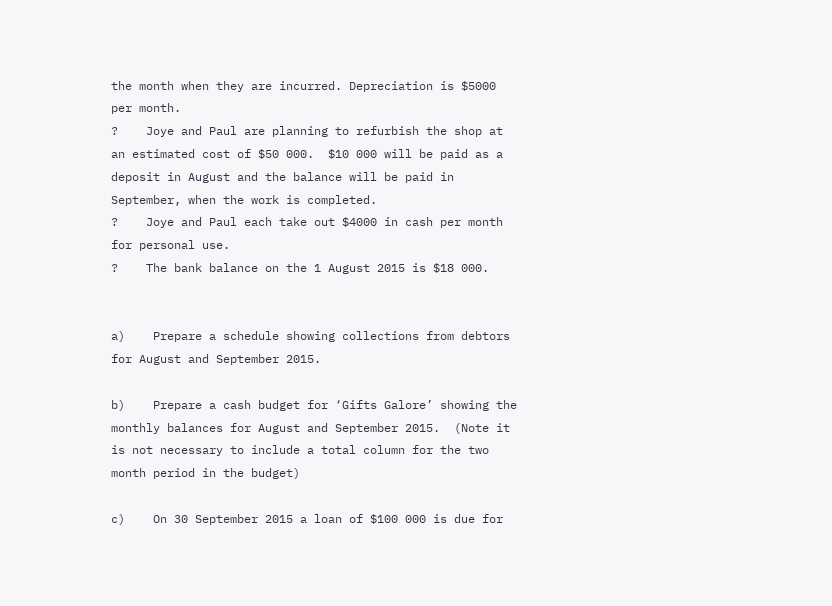the month when they are incurred. Depreciation is $5000 per month.
?    Joye and Paul are planning to refurbish the shop at an estimated cost of $50 000.  $10 000 will be paid as a deposit in August and the balance will be paid in September, when the work is completed.
?    Joye and Paul each take out $4000 in cash per month for personal use.
?    The bank balance on the 1 August 2015 is $18 000.


a)    Prepare a schedule showing collections from debtors for August and September 2015.

b)    Prepare a cash budget for ‘Gifts Galore’ showing the monthly balances for August and September 2015.  (Note it is not necessary to include a total column for the two month period in the budget)

c)    On 30 September 2015 a loan of $100 000 is due for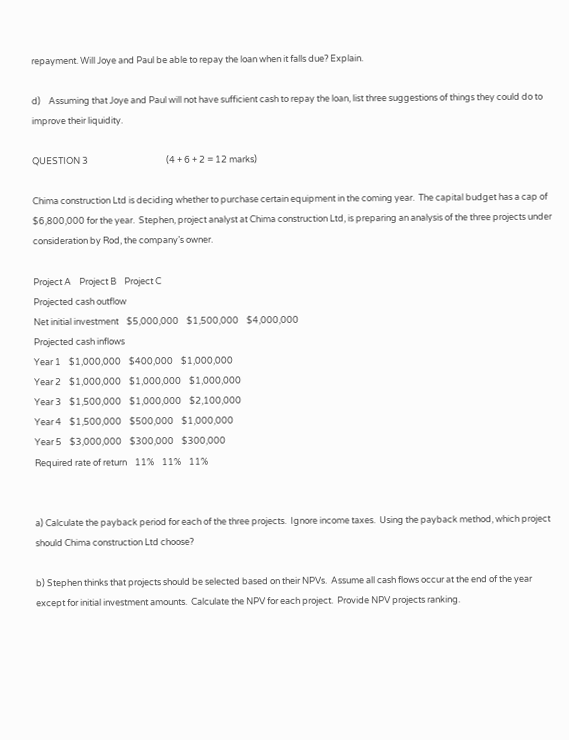repayment. Will Joye and Paul be able to repay the loan when it falls due? Explain.

d)    Assuming that Joye and Paul will not have sufficient cash to repay the loan, list three suggestions of things they could do to improve their liquidity.

QUESTION 3                                       (4 + 6 + 2 = 12 marks)

Chima construction Ltd is deciding whether to purchase certain equipment in the coming year.  The capital budget has a cap of $6,800,000 for the year.  Stephen, project analyst at Chima construction Ltd, is preparing an analysis of the three projects under consideration by Rod, the company’s owner.

Project A    Project B    Project C
Projected cash outflow
Net initial investment    $5,000,000    $1,500,000    $4,000,000
Projected cash inflows
Year 1    $1,000,000    $400,000    $1,000,000
Year 2    $1,000,000    $1,000,000    $1,000,000
Year 3    $1,500,000    $1,000,000    $2,100,000
Year 4    $1,500,000    $500,000    $1,000,000
Year 5    $3,000,000    $300,000    $300,000
Required rate of return    11%    11%    11%


a) Calculate the payback period for each of the three projects.  Ignore income taxes.  Using the payback method, which project should Chima construction Ltd choose?

b) Stephen thinks that projects should be selected based on their NPVs.  Assume all cash flows occur at the end of the year except for initial investment amounts.  Calculate the NPV for each project.  Provide NPV projects ranking.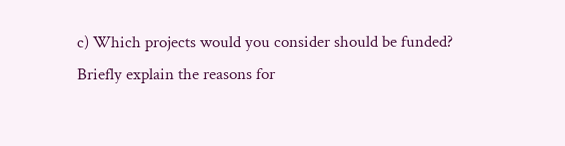c) Which projects would you consider should be funded?  Briefly explain the reasons for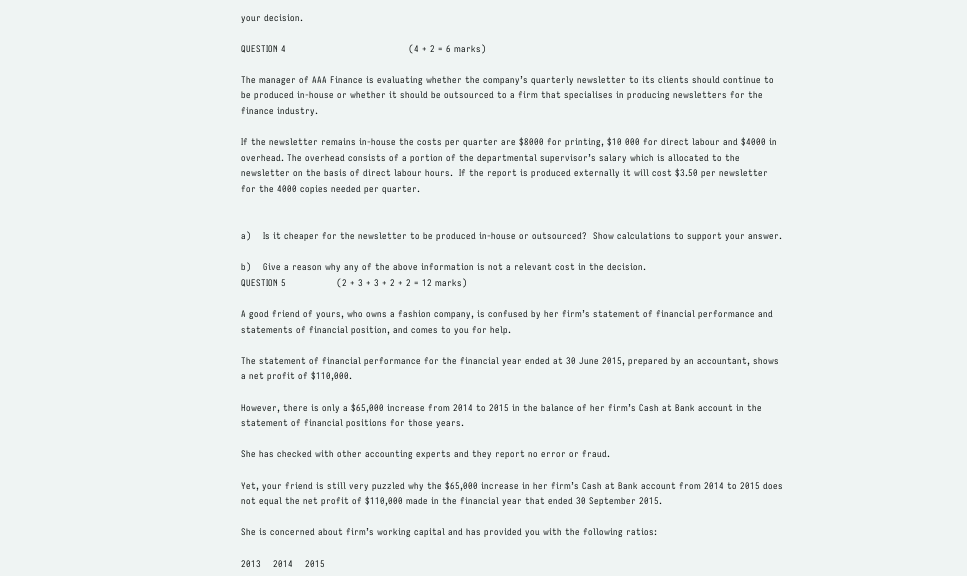your decision.

QUESTION 4                                         (4 + 2 = 6 marks)

The manager of AAA Finance is evaluating whether the company’s quarterly newsletter to its clients should continue to be produced in-house or whether it should be outsourced to a firm that specialises in producing newsletters for the finance industry.

If the newsletter remains in-house the costs per quarter are $8000 for printing, $10 000 for direct labour and $4000 in overhead. The overhead consists of a portion of the departmental supervisor’s salary which is allocated to the newsletter on the basis of direct labour hours.  If the report is produced externally it will cost $3.50 per newsletter for the 4000 copies needed per quarter.


a)    Is it cheaper for the newsletter to be produced in-house or outsourced?  Show calculations to support your answer.

b)    Give a reason why any of the above information is not a relevant cost in the decision.
QUESTION 5                 (2 + 3 + 3 + 2 + 2 = 12 marks)

A good friend of yours, who owns a fashion company, is confused by her firm’s statement of financial performance and statements of financial position, and comes to you for help.

The statement of financial performance for the financial year ended at 30 June 2015, prepared by an accountant, shows a net profit of $110,000.

However, there is only a $65,000 increase from 2014 to 2015 in the balance of her firm’s Cash at Bank account in the statement of financial positions for those years.

She has checked with other accounting experts and they report no error or fraud.

Yet, your friend is still very puzzled why the $65,000 increase in her firm’s Cash at Bank account from 2014 to 2015 does not equal the net profit of $110,000 made in the financial year that ended 30 September 2015.

She is concerned about firm’s working capital and has provided you with the following ratios:

2013    2014    2015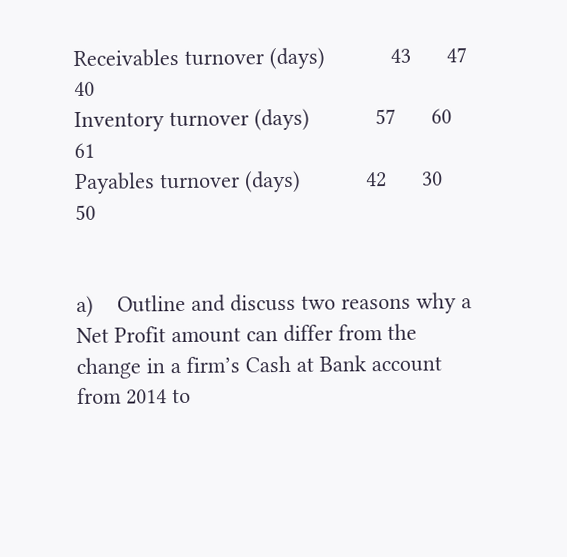Receivables turnover (days)           43      47      40
Inventory turnover (days)           57      60      61
Payables turnover (days)           42      30      50


a)    Outline and discuss two reasons why a Net Profit amount can differ from the change in a firm’s Cash at Bank account from 2014 to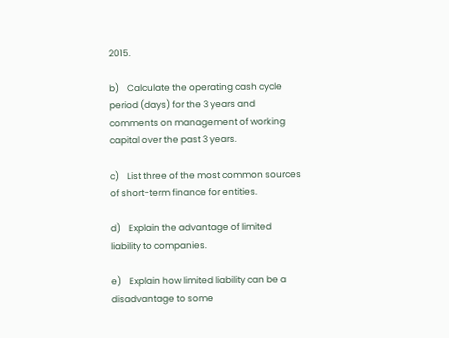2015.

b)    Calculate the operating cash cycle period (days) for the 3 years and comments on management of working capital over the past 3 years.

c)    List three of the most common sources of short-term finance for entities.

d)    Explain the advantage of limited liability to companies.

e)    Explain how limited liability can be a disadvantage to some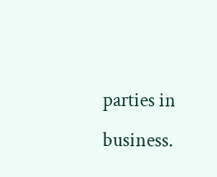parties in business.